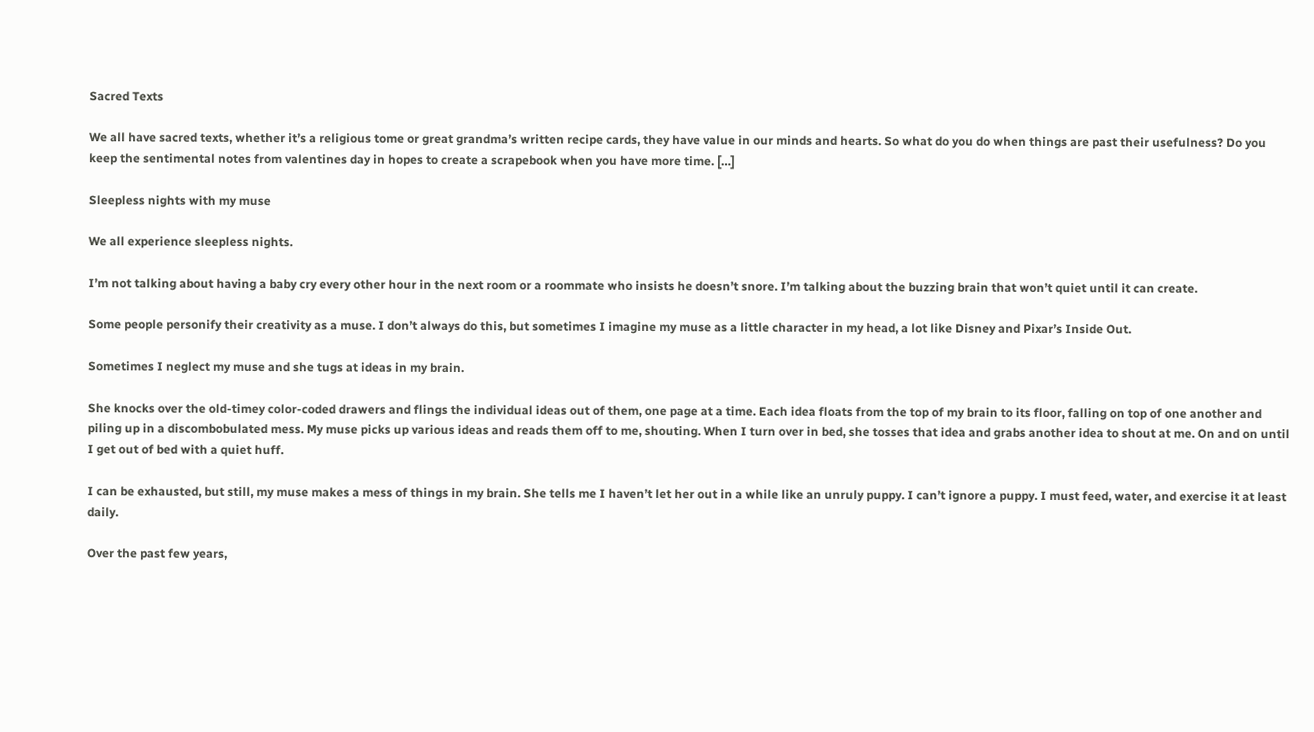Sacred Texts

We all have sacred texts, whether it’s a religious tome or great grandma’s written recipe cards, they have value in our minds and hearts. So what do you do when things are past their usefulness? Do you keep the sentimental notes from valentines day in hopes to create a scrapebook when you have more time. […]

Sleepless nights with my muse

We all experience sleepless nights.

I’m not talking about having a baby cry every other hour in the next room or a roommate who insists he doesn’t snore. I’m talking about the buzzing brain that won’t quiet until it can create.

Some people personify their creativity as a muse. I don’t always do this, but sometimes I imagine my muse as a little character in my head, a lot like Disney and Pixar’s Inside Out.

Sometimes I neglect my muse and she tugs at ideas in my brain.

She knocks over the old-timey color-coded drawers and flings the individual ideas out of them, one page at a time. Each idea floats from the top of my brain to its floor, falling on top of one another and piling up in a discombobulated mess. My muse picks up various ideas and reads them off to me, shouting. When I turn over in bed, she tosses that idea and grabs another idea to shout at me. On and on until I get out of bed with a quiet huff.

I can be exhausted, but still, my muse makes a mess of things in my brain. She tells me I haven’t let her out in a while like an unruly puppy. I can’t ignore a puppy. I must feed, water, and exercise it at least daily.

Over the past few years,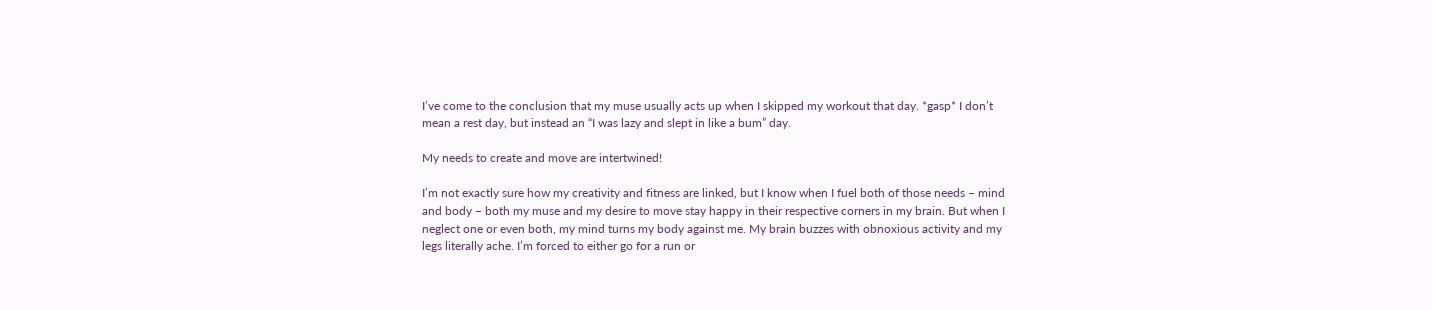I’ve come to the conclusion that my muse usually acts up when I skipped my workout that day. *gasp* I don’t mean a rest day, but instead an “I was lazy and slept in like a bum” day.

My needs to create and move are intertwined!

I’m not exactly sure how my creativity and fitness are linked, but I know when I fuel both of those needs – mind and body – both my muse and my desire to move stay happy in their respective corners in my brain. But when I neglect one or even both, my mind turns my body against me. My brain buzzes with obnoxious activity and my legs literally ache. I’m forced to either go for a run or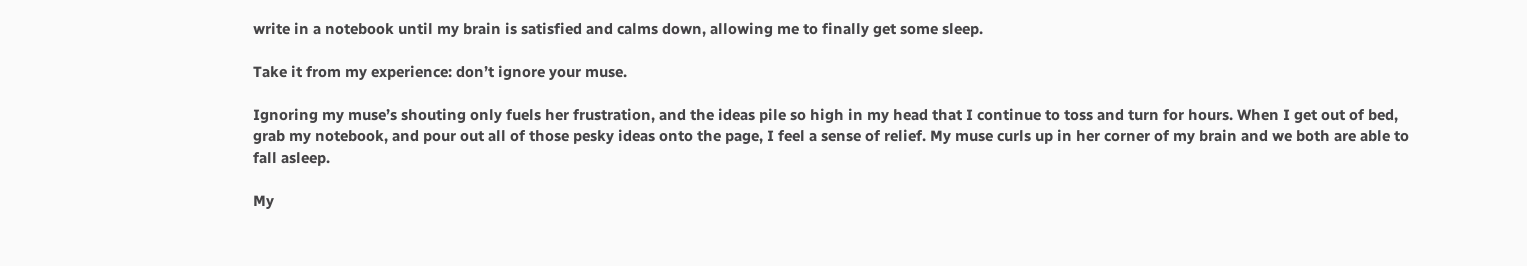write in a notebook until my brain is satisfied and calms down, allowing me to finally get some sleep.

Take it from my experience: don’t ignore your muse.

Ignoring my muse’s shouting only fuels her frustration, and the ideas pile so high in my head that I continue to toss and turn for hours. When I get out of bed, grab my notebook, and pour out all of those pesky ideas onto the page, I feel a sense of relief. My muse curls up in her corner of my brain and we both are able to fall asleep.

My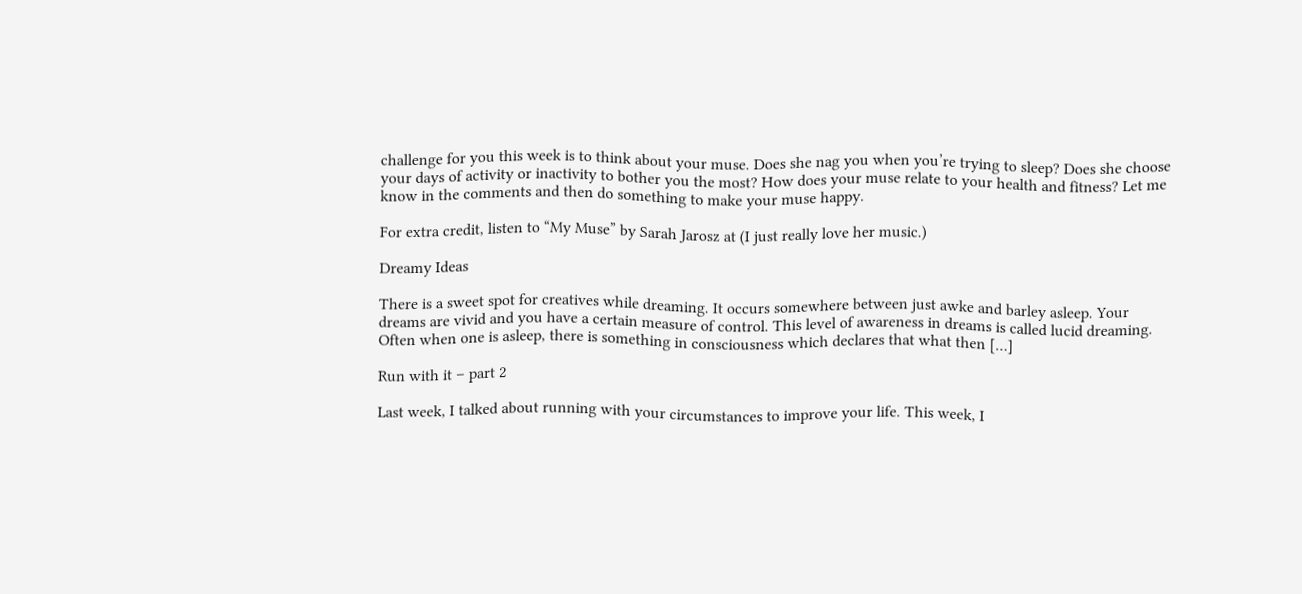challenge for you this week is to think about your muse. Does she nag you when you’re trying to sleep? Does she choose your days of activity or inactivity to bother you the most? How does your muse relate to your health and fitness? Let me know in the comments and then do something to make your muse happy.

For extra credit, listen to “My Muse” by Sarah Jarosz at (I just really love her music.)

Dreamy Ideas

There is a sweet spot for creatives while dreaming. It occurs somewhere between just awke and barley asleep. Your dreams are vivid and you have a certain measure of control. This level of awareness in dreams is called lucid dreaming. Often when one is asleep, there is something in consciousness which declares that what then […]

Run with it – part 2

Last week, I talked about running with your circumstances to improve your life. This week, I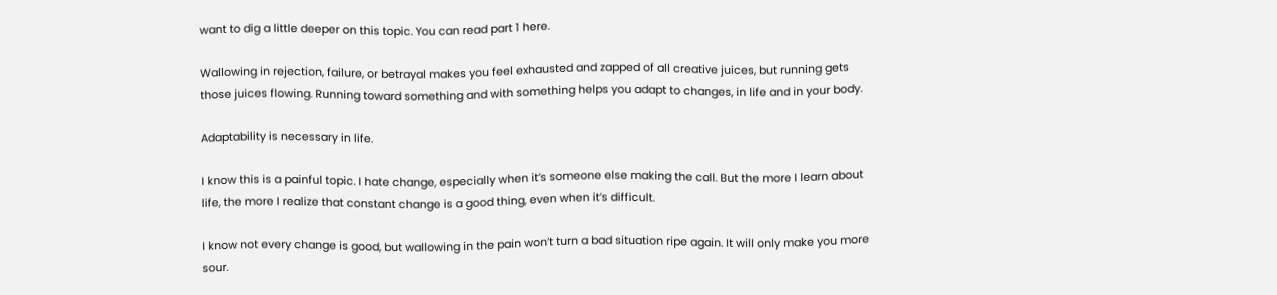want to dig a little deeper on this topic. You can read part 1 here.

Wallowing in rejection, failure, or betrayal makes you feel exhausted and zapped of all creative juices, but running gets those juices flowing. Running toward something and with something helps you adapt to changes, in life and in your body.

Adaptability is necessary in life.

I know this is a painful topic. I hate change, especially when it’s someone else making the call. But the more I learn about life, the more I realize that constant change is a good thing, even when it’s difficult.

I know not every change is good, but wallowing in the pain won’t turn a bad situation ripe again. It will only make you more sour.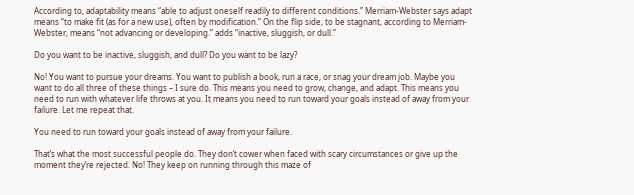According to, adaptability means “able to adjust oneself readily to different conditions.” Merriam-Webster says adapt means “to make fit (as for a new use), often by modification.” On the flip side, to be stagnant, according to Merriam-Webster, means “not advancing or developing.” adds “inactive, sluggish, or dull.”

Do you want to be inactive, sluggish, and dull? Do you want to be lazy?

No! You want to pursue your dreams. You want to publish a book, run a race, or snag your dream job. Maybe you want to do all three of these things – I sure do. This means you need to grow, change, and adapt. This means you need to run with whatever life throws at you. It means you need to run toward your goals instead of away from your failure. Let me repeat that.

You need to run toward your goals instead of away from your failure.

That’s what the most successful people do. They don’t cower when faced with scary circumstances or give up the moment they’re rejected. No! They keep on running through this maze of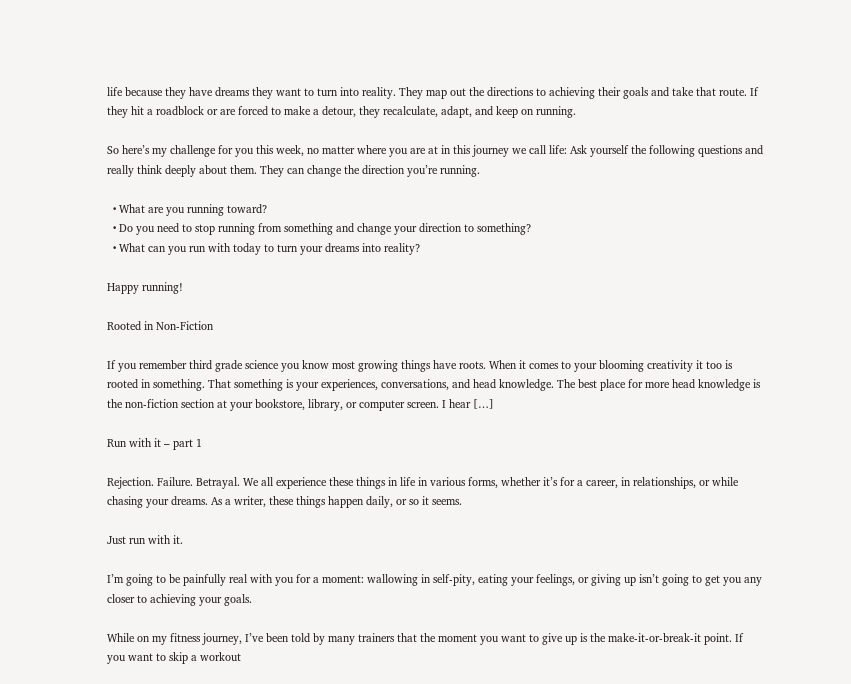life because they have dreams they want to turn into reality. They map out the directions to achieving their goals and take that route. If they hit a roadblock or are forced to make a detour, they recalculate, adapt, and keep on running.

So here’s my challenge for you this week, no matter where you are at in this journey we call life: Ask yourself the following questions and really think deeply about them. They can change the direction you’re running.

  • What are you running toward?
  • Do you need to stop running from something and change your direction to something?
  • What can you run with today to turn your dreams into reality?

Happy running!

Rooted in Non-Fiction

If you remember third grade science you know most growing things have roots. When it comes to your blooming creativity it too is rooted in something. That something is your experiences, conversations, and head knowledge. The best place for more head knowledge is the non-fiction section at your bookstore, library, or computer screen. I hear […]

Run with it – part 1

Rejection. Failure. Betrayal. We all experience these things in life in various forms, whether it’s for a career, in relationships, or while chasing your dreams. As a writer, these things happen daily, or so it seems.

Just run with it.

I’m going to be painfully real with you for a moment: wallowing in self-pity, eating your feelings, or giving up isn’t going to get you any closer to achieving your goals.

While on my fitness journey, I’ve been told by many trainers that the moment you want to give up is the make-it-or-break-it point. If you want to skip a workout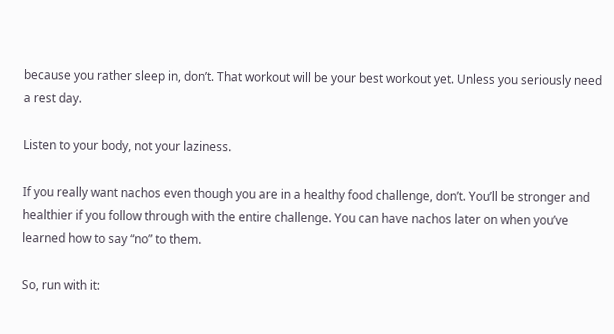because you rather sleep in, don’t. That workout will be your best workout yet. Unless you seriously need a rest day.

Listen to your body, not your laziness.

If you really want nachos even though you are in a healthy food challenge, don’t. You’ll be stronger and healthier if you follow through with the entire challenge. You can have nachos later on when you’ve learned how to say “no” to them.

So, run with it: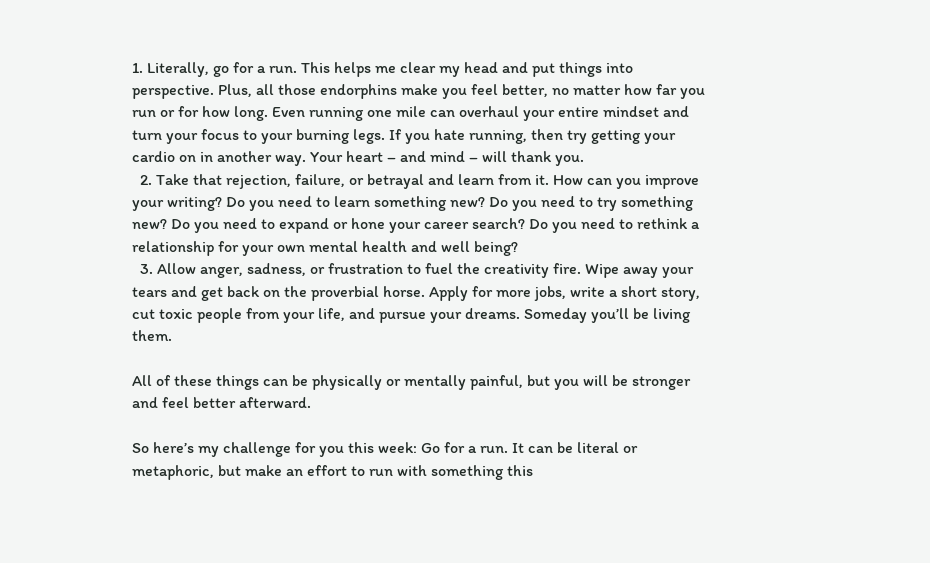1. Literally, go for a run. This helps me clear my head and put things into perspective. Plus, all those endorphins make you feel better, no matter how far you run or for how long. Even running one mile can overhaul your entire mindset and turn your focus to your burning legs. If you hate running, then try getting your cardio on in another way. Your heart – and mind – will thank you.
  2. Take that rejection, failure, or betrayal and learn from it. How can you improve your writing? Do you need to learn something new? Do you need to try something new? Do you need to expand or hone your career search? Do you need to rethink a relationship for your own mental health and well being?
  3. Allow anger, sadness, or frustration to fuel the creativity fire. Wipe away your tears and get back on the proverbial horse. Apply for more jobs, write a short story, cut toxic people from your life, and pursue your dreams. Someday you’ll be living them.

All of these things can be physically or mentally painful, but you will be stronger and feel better afterward.

So here’s my challenge for you this week: Go for a run. It can be literal or metaphoric, but make an effort to run with something this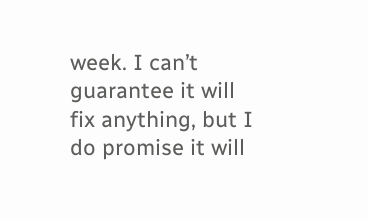week. I can’t guarantee it will fix anything, but I do promise it will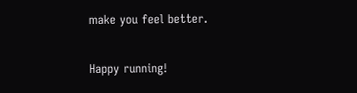make you feel better.

Happy running!